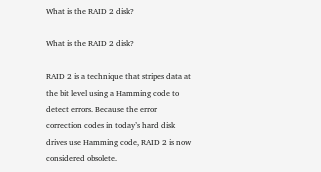What is the RAID 2 disk?

What is the RAID 2 disk?

RAID 2 is a technique that stripes data at the bit level using a Hamming code to detect errors. Because the error correction codes in today’s hard disk drives use Hamming code, RAID 2 is now considered obsolete.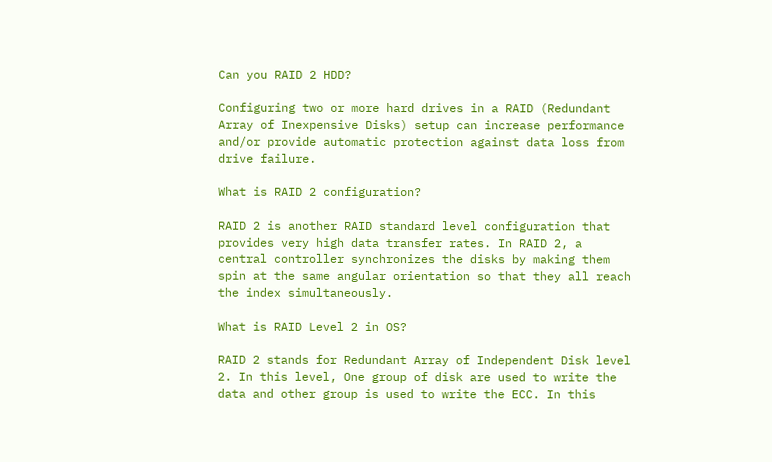Can you RAID 2 HDD?

Configuring two or more hard drives in a RAID (Redundant Array of Inexpensive Disks) setup can increase performance and/or provide automatic protection against data loss from drive failure.

What is RAID 2 configuration?

RAID 2 is another RAID standard level configuration that provides very high data transfer rates. In RAID 2, a central controller synchronizes the disks by making them spin at the same angular orientation so that they all reach the index simultaneously.

What is RAID Level 2 in OS?

RAID 2 stands for Redundant Array of Independent Disk level 2. In this level, One group of disk are used to write the data and other group is used to write the ECC. In this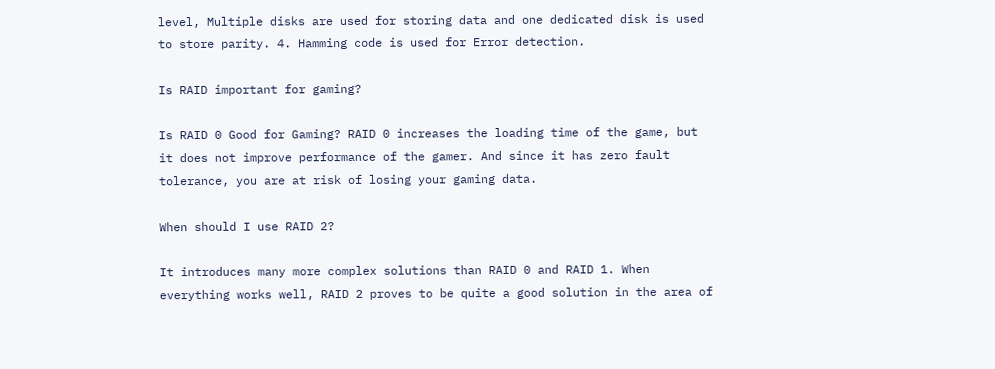level, Multiple disks are used for storing data and one dedicated disk is used to store parity. 4. Hamming code is used for Error detection.

Is RAID important for gaming?

Is RAID 0 Good for Gaming? RAID 0 increases the loading time of the game, but it does not improve performance of the gamer. And since it has zero fault tolerance, you are at risk of losing your gaming data.

When should I use RAID 2?

It introduces many more complex solutions than RAID 0 and RAID 1. When everything works well, RAID 2 proves to be quite a good solution in the area of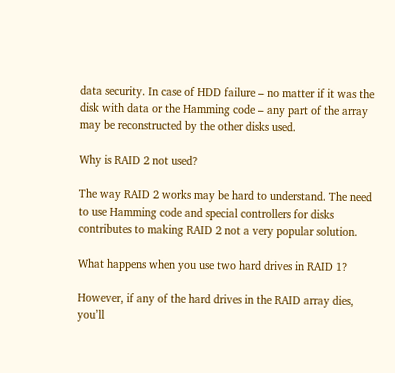data security. In case of HDD failure – no matter if it was the disk with data or the Hamming code – any part of the array may be reconstructed by the other disks used.

Why is RAID 2 not used?

The way RAID 2 works may be hard to understand. The need to use Hamming code and special controllers for disks contributes to making RAID 2 not a very popular solution.

What happens when you use two hard drives in RAID 1?

However, if any of the hard drives in the RAID array dies, you’ll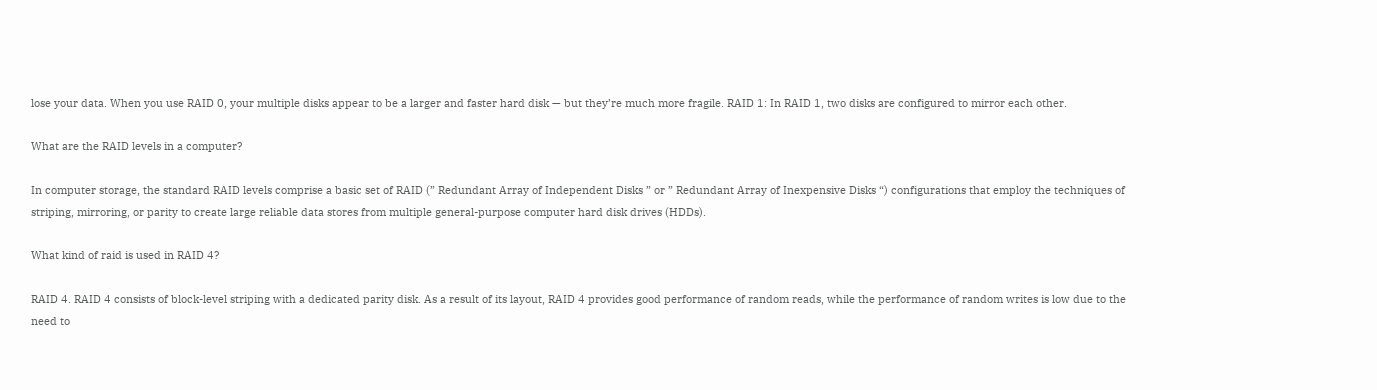lose your data. When you use RAID 0, your multiple disks appear to be a larger and faster hard disk — but they’re much more fragile. RAID 1: In RAID 1, two disks are configured to mirror each other.

What are the RAID levels in a computer?

In computer storage, the standard RAID levels comprise a basic set of RAID (” Redundant Array of Independent Disks ” or ” Redundant Array of Inexpensive Disks “) configurations that employ the techniques of striping, mirroring, or parity to create large reliable data stores from multiple general-purpose computer hard disk drives (HDDs).

What kind of raid is used in RAID 4?

RAID 4. RAID 4 consists of block-level striping with a dedicated parity disk. As a result of its layout, RAID 4 provides good performance of random reads, while the performance of random writes is low due to the need to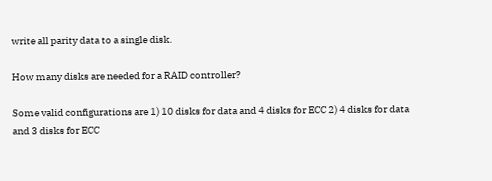write all parity data to a single disk.

How many disks are needed for a RAID controller?

Some valid configurations are 1) 10 disks for data and 4 disks for ECC 2) 4 disks for data and 3 disks for ECC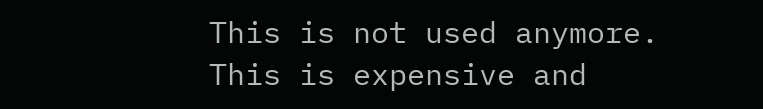This is not used anymore. This is expensive and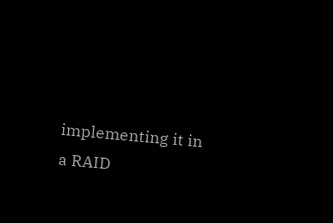implementing it in a RAID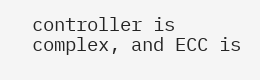controller is complex, and ECC is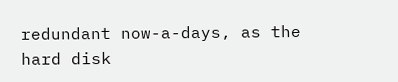redundant now-a-days, as the hard disk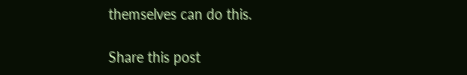themselves can do this.

Share this post